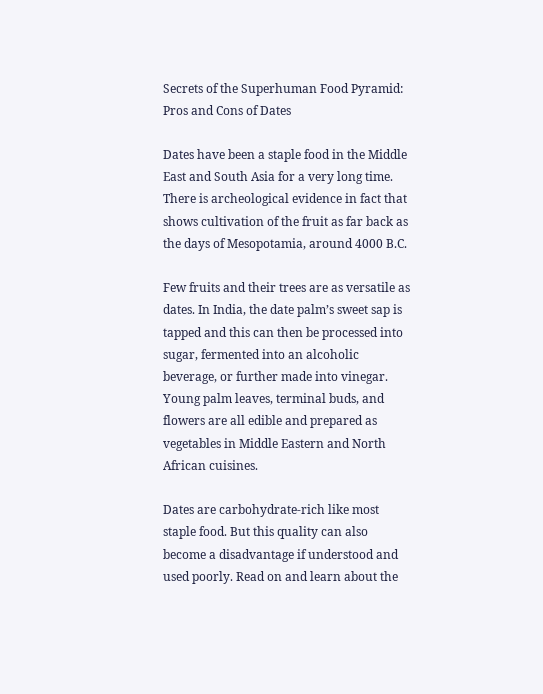Secrets of the Superhuman Food Pyramid: Pros and Cons of Dates

Dates have been a staple food in the Middle East and South Asia for a very long time. There is archeological evidence in fact that shows cultivation of the fruit as far back as the days of Mesopotamia, around 4000 B.C.

Few fruits and their trees are as versatile as dates. In India, the date palm’s sweet sap is tapped and this can then be processed into sugar, fermented into an alcoholic beverage, or further made into vinegar. Young palm leaves, terminal buds, and flowers are all edible and prepared as vegetables in Middle Eastern and North African cuisines.

Dates are carbohydrate-rich like most staple food. But this quality can also become a disadvantage if understood and used poorly. Read on and learn about the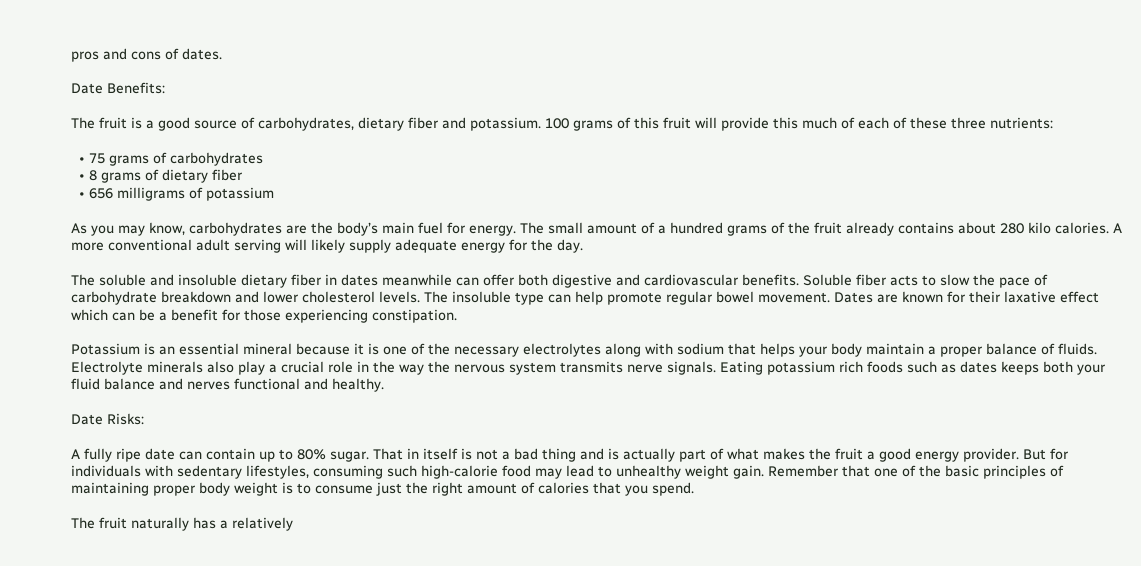pros and cons of dates.

Date Benefits:

The fruit is a good source of carbohydrates, dietary fiber and potassium. 100 grams of this fruit will provide this much of each of these three nutrients:

  • 75 grams of carbohydrates
  • 8 grams of dietary fiber
  • 656 milligrams of potassium

As you may know, carbohydrates are the body’s main fuel for energy. The small amount of a hundred grams of the fruit already contains about 280 kilo calories. A more conventional adult serving will likely supply adequate energy for the day.

The soluble and insoluble dietary fiber in dates meanwhile can offer both digestive and cardiovascular benefits. Soluble fiber acts to slow the pace of carbohydrate breakdown and lower cholesterol levels. The insoluble type can help promote regular bowel movement. Dates are known for their laxative effect which can be a benefit for those experiencing constipation.

Potassium is an essential mineral because it is one of the necessary electrolytes along with sodium that helps your body maintain a proper balance of fluids. Electrolyte minerals also play a crucial role in the way the nervous system transmits nerve signals. Eating potassium rich foods such as dates keeps both your fluid balance and nerves functional and healthy.

Date Risks:

A fully ripe date can contain up to 80% sugar. That in itself is not a bad thing and is actually part of what makes the fruit a good energy provider. But for individuals with sedentary lifestyles, consuming such high-calorie food may lead to unhealthy weight gain. Remember that one of the basic principles of maintaining proper body weight is to consume just the right amount of calories that you spend.

The fruit naturally has a relatively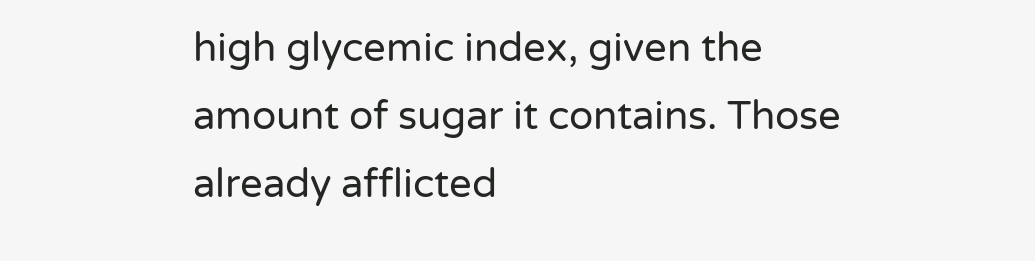high glycemic index, given the amount of sugar it contains. Those already afflicted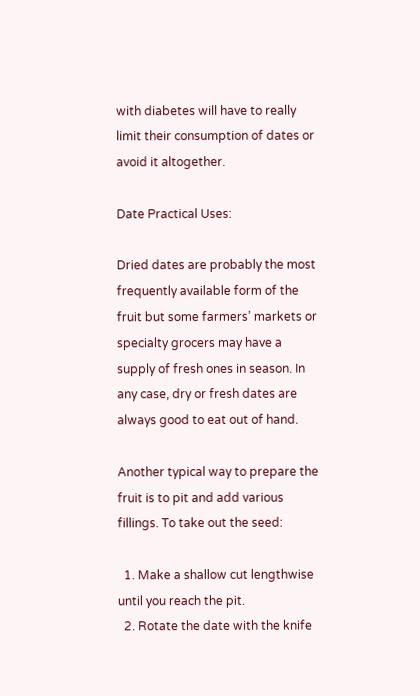with diabetes will have to really limit their consumption of dates or avoid it altogether.

Date Practical Uses:

Dried dates are probably the most frequently available form of the fruit but some farmers’ markets or specialty grocers may have a supply of fresh ones in season. In any case, dry or fresh dates are always good to eat out of hand.

Another typical way to prepare the fruit is to pit and add various fillings. To take out the seed:

  1. Make a shallow cut lengthwise until you reach the pit.
  2. Rotate the date with the knife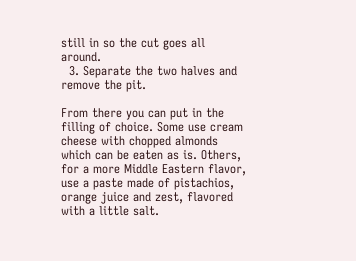still in so the cut goes all around.
  3. Separate the two halves and remove the pit.

From there you can put in the filling of choice. Some use cream cheese with chopped almonds which can be eaten as is. Others, for a more Middle Eastern flavor, use a paste made of pistachios, orange juice and zest, flavored with a little salt.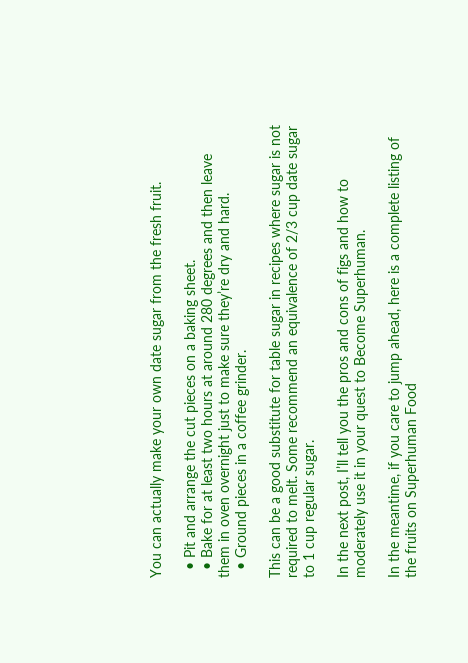You can actually make your own date sugar from the fresh fruit.

  • Pit and arrange the cut pieces on a baking sheet.
  • Bake for at least two hours at around 280 degrees and then leave them in oven overnight just to make sure they’re dry and hard.
  • Ground pieces in a coffee grinder.

This can be a good substitute for table sugar in recipes where sugar is not required to melt. Some recommend an equivalence of 2/3 cup date sugar to 1 cup regular sugar.

In the next post, I’ll tell you the pros and cons of figs and how to moderately use it in your quest to Become Superhuman.

In the meantime, if you care to jump ahead, here is a complete listing of the fruits on Superhuman Food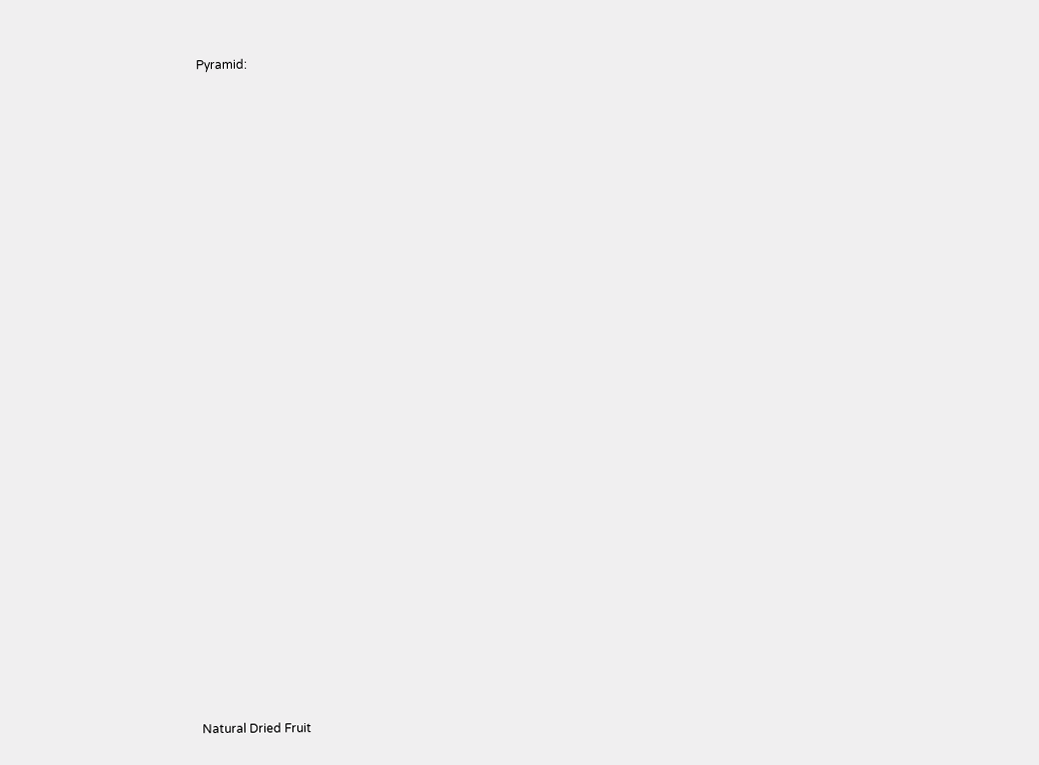Pyramid:


























Natural Dried Fruit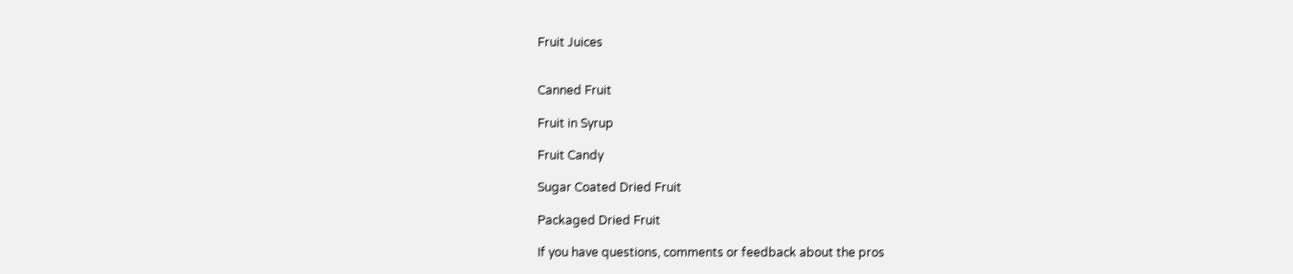Fruit Juices


Canned Fruit

Fruit in Syrup

Fruit Candy

Sugar Coated Dried Fruit

Packaged Dried Fruit

If you have questions, comments or feedback about the pros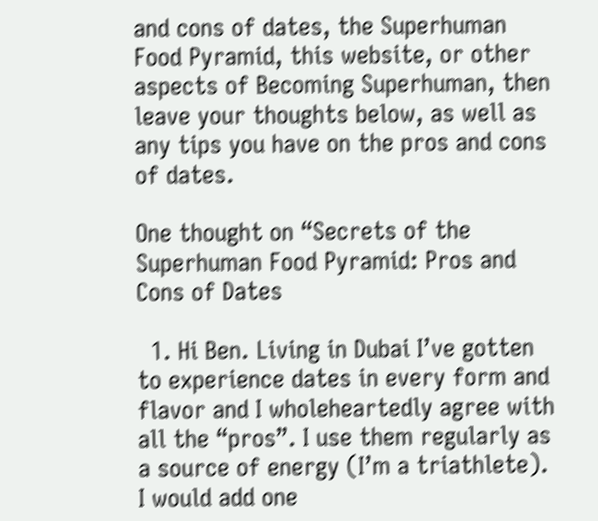and cons of dates, the Superhuman Food Pyramid, this website, or other aspects of Becoming Superhuman, then leave your thoughts below, as well as any tips you have on the pros and cons of dates.

One thought on “Secrets of the Superhuman Food Pyramid: Pros and Cons of Dates

  1. Hi Ben. Living in Dubai I’ve gotten to experience dates in every form and flavor and I wholeheartedly agree with all the “pros”. I use them regularly as a source of energy (I’m a triathlete). I would add one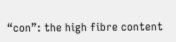“con”: the high fibre content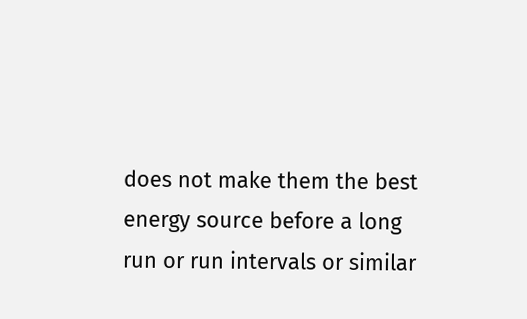does not make them the best energy source before a long run or run intervals or similar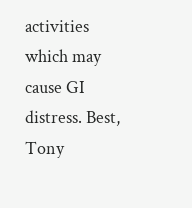activities which may cause GI distress. Best, Tony